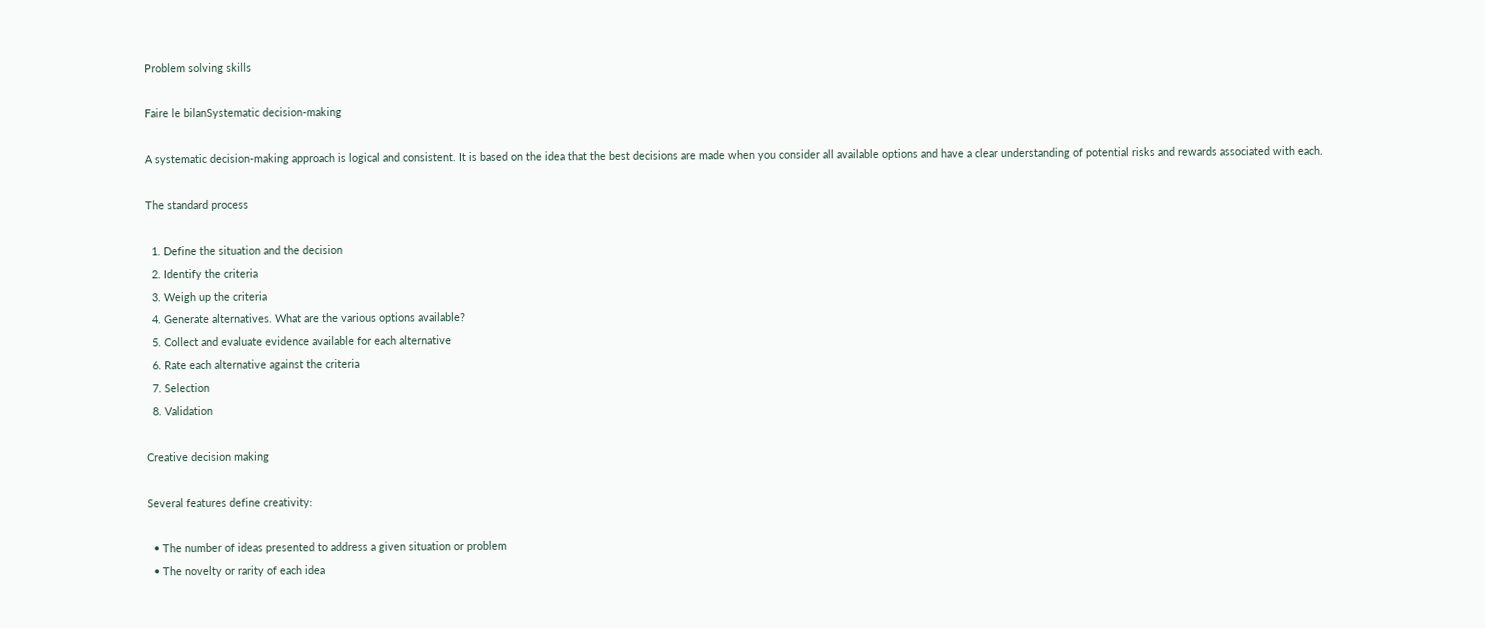Problem solving skills

Faire le bilanSystematic decision-making

A systematic decision-making approach is logical and consistent. It is based on the idea that the best decisions are made when you consider all available options and have a clear understanding of potential risks and rewards associated with each.

The standard process

  1. Define the situation and the decision
  2. Identify the criteria
  3. Weigh up the criteria
  4. Generate alternatives. What are the various options available?
  5. Collect and evaluate evidence available for each alternative
  6. Rate each alternative against the criteria
  7. Selection
  8. Validation

Creative decision making

Several features define creativity:

  • The number of ideas presented to address a given situation or problem
  • The novelty or rarity of each idea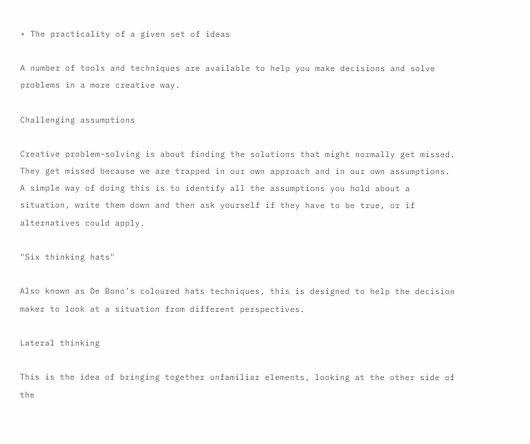• The practicality of a given set of ideas

A number of tools and techniques are available to help you make decisions and solve problems in a more creative way.

Challenging assumptions

Creative problem-solving is about finding the solutions that might normally get missed. They get missed because we are trapped in our own approach and in our own assumptions. A simple way of doing this is to identify all the assumptions you hold about a situation, write them down and then ask yourself if they have to be true, or if alternatives could apply.

"Six thinking hats"

Also known as De Bono's coloured hats techniques, this is designed to help the decision maker to look at a situation from different perspectives.

Lateral thinking

This is the idea of bringing together unfamiliar elements, looking at the other side of the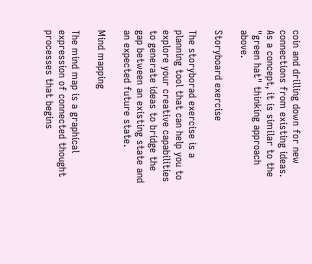coin and drilling down for new connections from existing ideas. As a concept, it is similar to the "green hat" thinking approach above.

Storyboard exercise

The storyborad exercise is a planning tool that can help you to explore your creative capabilities to generate ideas to bridge the gap between an existing state and an expected future state.

Mind mapping

The mind map is a graphical expression of connected thought processes that begins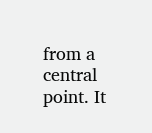from a central point. It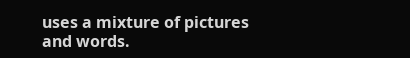uses a mixture of pictures and words.